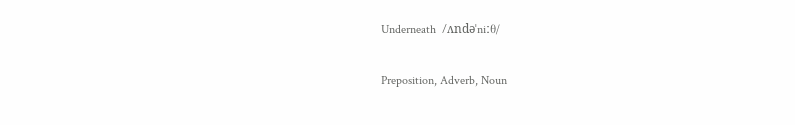Underneath  /ʌndəˈniːθ/

Preposition, Adverb, Noun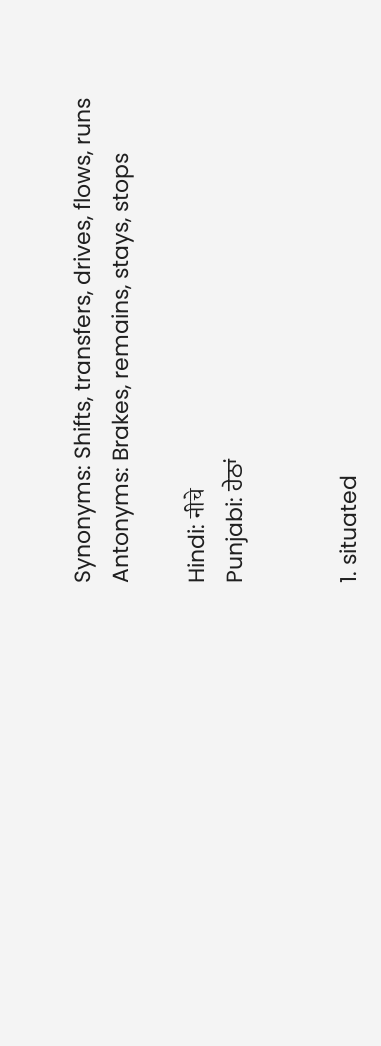Synonyms: Shifts, transfers, drives, flows, runs
Antonyms: Brakes, remains, stays, stops

Hindi: नीचे
Punjabi: ਹੇਠਾਂ


1. situated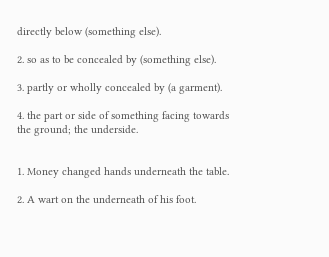directly below (something else).

2. so as to be concealed by (something else).

3. partly or wholly concealed by (a garment).

4. the part or side of something facing towards the ground; the underside.


1. Money changed hands underneath the table.

2. A wart on the underneath of his foot.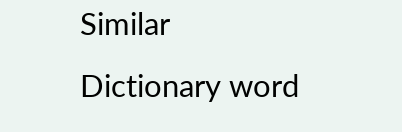Similar Dictionary word